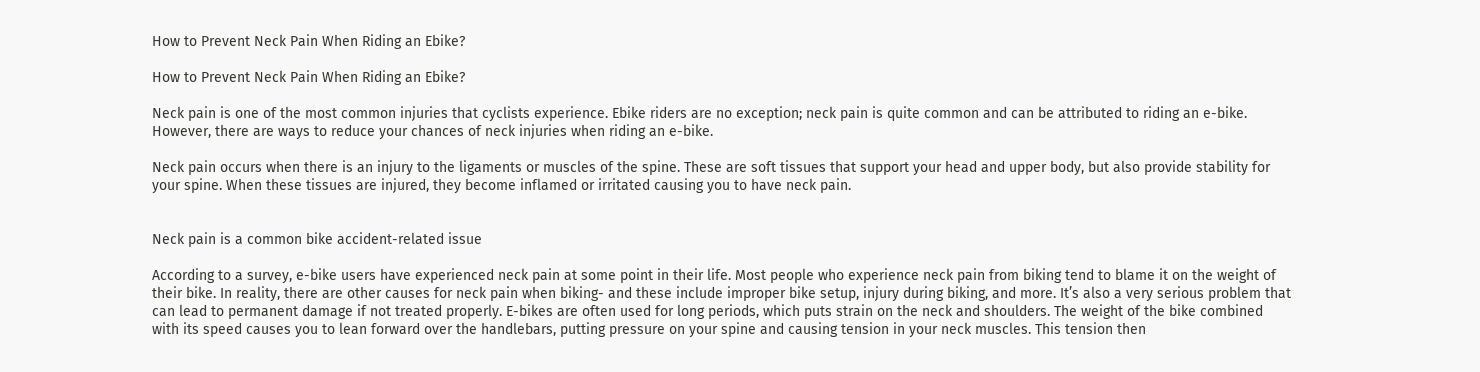How to Prevent Neck Pain When Riding an Ebike?

How to Prevent Neck Pain When Riding an Ebike?

Neck pain is one of the most common injuries that cyclists experience. Ebike riders are no exception; neck pain is quite common and can be attributed to riding an e-bike. However, there are ways to reduce your chances of neck injuries when riding an e-bike.

Neck pain occurs when there is an injury to the ligaments or muscles of the spine. These are soft tissues that support your head and upper body, but also provide stability for your spine. When these tissues are injured, they become inflamed or irritated causing you to have neck pain.


Neck pain is a common bike accident-related issue

According to a survey, e-bike users have experienced neck pain at some point in their life. Most people who experience neck pain from biking tend to blame it on the weight of their bike. In reality, there are other causes for neck pain when biking- and these include improper bike setup, injury during biking, and more. It’s also a very serious problem that can lead to permanent damage if not treated properly. E-bikes are often used for long periods, which puts strain on the neck and shoulders. The weight of the bike combined with its speed causes you to lean forward over the handlebars, putting pressure on your spine and causing tension in your neck muscles. This tension then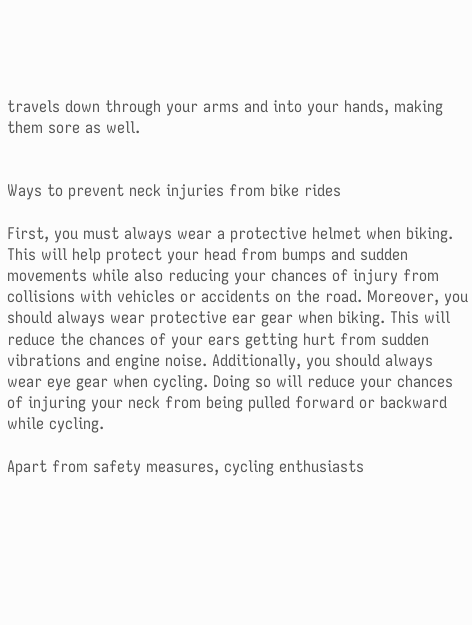travels down through your arms and into your hands, making them sore as well.


Ways to prevent neck injuries from bike rides

First, you must always wear a protective helmet when biking. This will help protect your head from bumps and sudden movements while also reducing your chances of injury from collisions with vehicles or accidents on the road. Moreover, you should always wear protective ear gear when biking. This will reduce the chances of your ears getting hurt from sudden vibrations and engine noise. Additionally, you should always wear eye gear when cycling. Doing so will reduce your chances of injuring your neck from being pulled forward or backward while cycling.

Apart from safety measures, cycling enthusiasts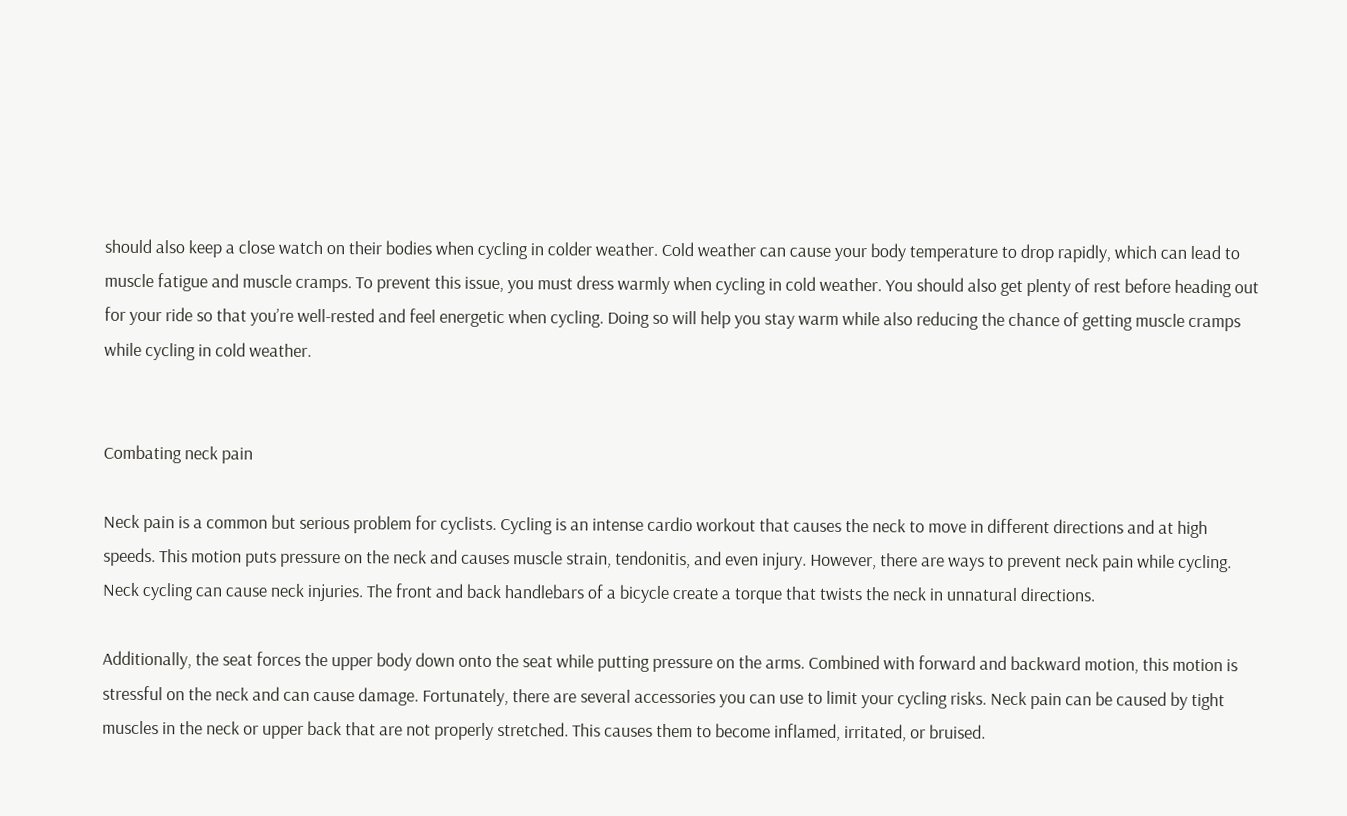should also keep a close watch on their bodies when cycling in colder weather. Cold weather can cause your body temperature to drop rapidly, which can lead to muscle fatigue and muscle cramps. To prevent this issue, you must dress warmly when cycling in cold weather. You should also get plenty of rest before heading out for your ride so that you’re well-rested and feel energetic when cycling. Doing so will help you stay warm while also reducing the chance of getting muscle cramps while cycling in cold weather.


Combating neck pain

Neck pain is a common but serious problem for cyclists. Cycling is an intense cardio workout that causes the neck to move in different directions and at high speeds. This motion puts pressure on the neck and causes muscle strain, tendonitis, and even injury. However, there are ways to prevent neck pain while cycling. Neck cycling can cause neck injuries. The front and back handlebars of a bicycle create a torque that twists the neck in unnatural directions.

Additionally, the seat forces the upper body down onto the seat while putting pressure on the arms. Combined with forward and backward motion, this motion is stressful on the neck and can cause damage. Fortunately, there are several accessories you can use to limit your cycling risks. Neck pain can be caused by tight muscles in the neck or upper back that are not properly stretched. This causes them to become inflamed, irritated, or bruised.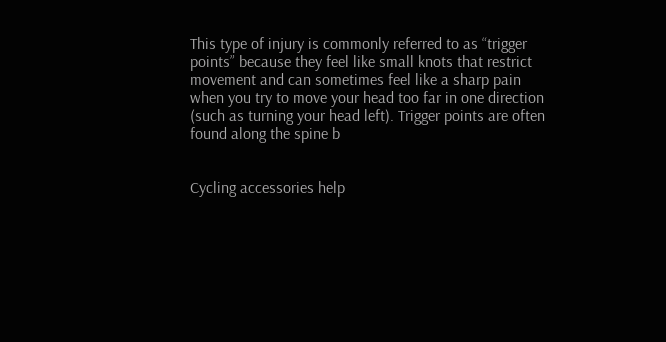This type of injury is commonly referred to as “trigger points” because they feel like small knots that restrict movement and can sometimes feel like a sharp pain when you try to move your head too far in one direction (such as turning your head left). Trigger points are often found along the spine b


Cycling accessories help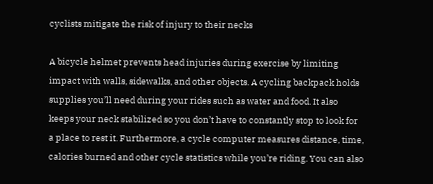cyclists mitigate the risk of injury to their necks

A bicycle helmet prevents head injuries during exercise by limiting impact with walls, sidewalks, and other objects. A cycling backpack holds supplies you’ll need during your rides such as water and food. It also keeps your neck stabilized so you don’t have to constantly stop to look for a place to rest it. Furthermore, a cycle computer measures distance, time, calories burned and other cycle statistics while you’re riding. You can also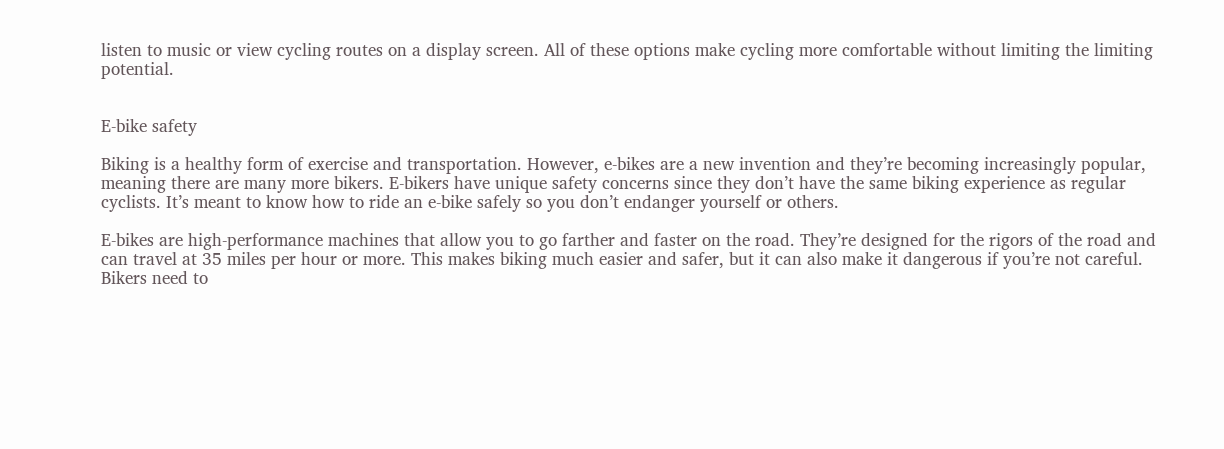listen to music or view cycling routes on a display screen. All of these options make cycling more comfortable without limiting the limiting potential.


E-bike safety

Biking is a healthy form of exercise and transportation. However, e-bikes are a new invention and they’re becoming increasingly popular, meaning there are many more bikers. E-bikers have unique safety concerns since they don’t have the same biking experience as regular cyclists. It’s meant to know how to ride an e-bike safely so you don’t endanger yourself or others.

E-bikes are high-performance machines that allow you to go farther and faster on the road. They’re designed for the rigors of the road and can travel at 35 miles per hour or more. This makes biking much easier and safer, but it can also make it dangerous if you’re not careful. Bikers need to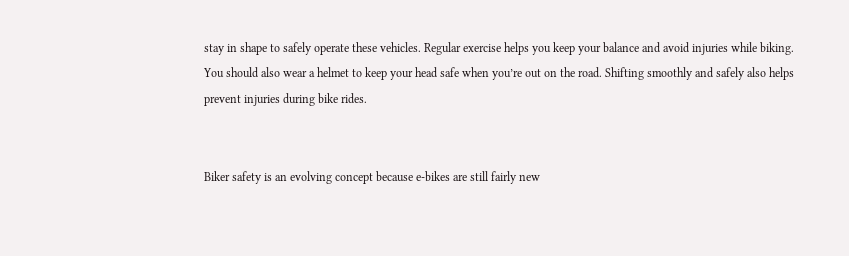stay in shape to safely operate these vehicles. Regular exercise helps you keep your balance and avoid injuries while biking. You should also wear a helmet to keep your head safe when you’re out on the road. Shifting smoothly and safely also helps prevent injuries during bike rides.


Biker safety is an evolving concept because e-bikes are still fairly new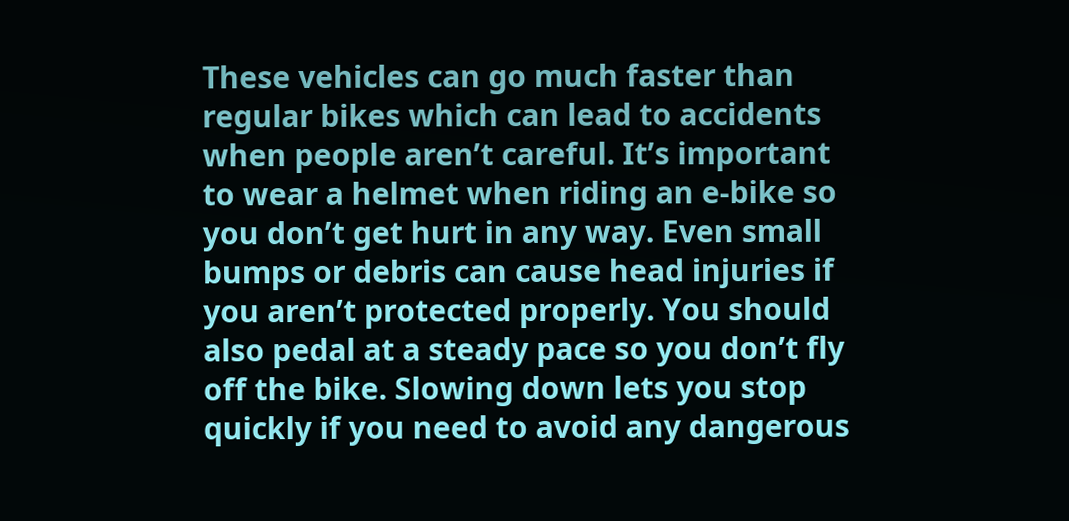These vehicles can go much faster than regular bikes which can lead to accidents when people aren’t careful. It’s important to wear a helmet when riding an e-bike so you don’t get hurt in any way. Even small bumps or debris can cause head injuries if you aren’t protected properly. You should also pedal at a steady pace so you don’t fly off the bike. Slowing down lets you stop quickly if you need to avoid any dangerous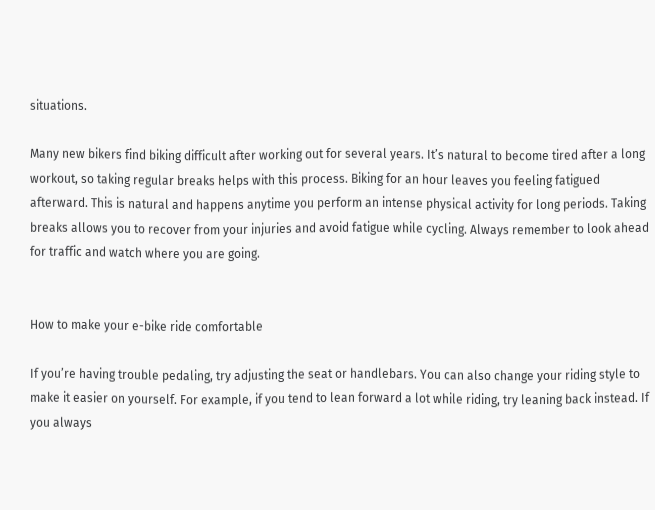situations.

Many new bikers find biking difficult after working out for several years. It’s natural to become tired after a long workout, so taking regular breaks helps with this process. Biking for an hour leaves you feeling fatigued afterward. This is natural and happens anytime you perform an intense physical activity for long periods. Taking breaks allows you to recover from your injuries and avoid fatigue while cycling. Always remember to look ahead for traffic and watch where you are going.


How to make your e-bike ride comfortable

If you’re having trouble pedaling, try adjusting the seat or handlebars. You can also change your riding style to make it easier on yourself. For example, if you tend to lean forward a lot while riding, try leaning back instead. If you always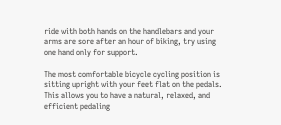ride with both hands on the handlebars and your arms are sore after an hour of biking, try using one hand only for support.

The most comfortable bicycle cycling position is sitting upright with your feet flat on the pedals. This allows you to have a natural, relaxed, and efficient pedaling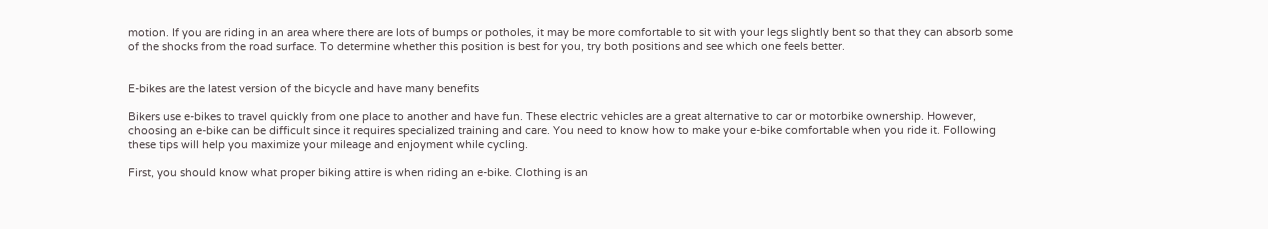motion. If you are riding in an area where there are lots of bumps or potholes, it may be more comfortable to sit with your legs slightly bent so that they can absorb some of the shocks from the road surface. To determine whether this position is best for you, try both positions and see which one feels better.


E-bikes are the latest version of the bicycle and have many benefits

Bikers use e-bikes to travel quickly from one place to another and have fun. These electric vehicles are a great alternative to car or motorbike ownership. However, choosing an e-bike can be difficult since it requires specialized training and care. You need to know how to make your e-bike comfortable when you ride it. Following these tips will help you maximize your mileage and enjoyment while cycling.

First, you should know what proper biking attire is when riding an e-bike. Clothing is an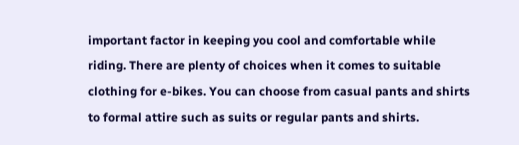important factor in keeping you cool and comfortable while riding. There are plenty of choices when it comes to suitable clothing for e-bikes. You can choose from casual pants and shirts to formal attire such as suits or regular pants and shirts.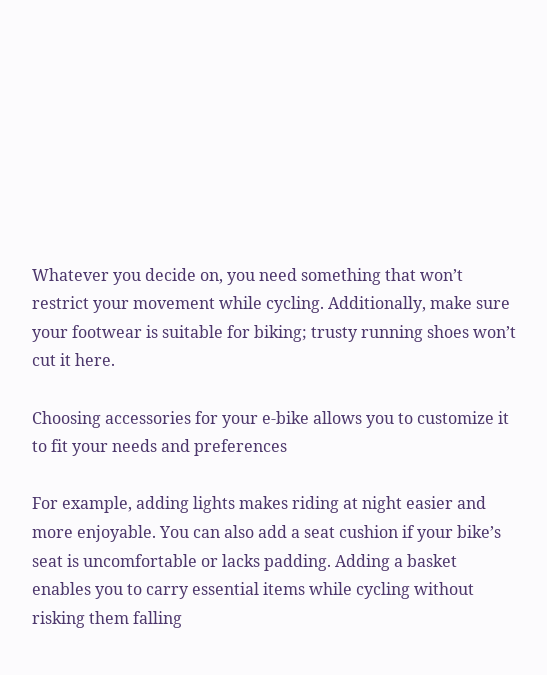Whatever you decide on, you need something that won’t restrict your movement while cycling. Additionally, make sure your footwear is suitable for biking; trusty running shoes won’t cut it here.

Choosing accessories for your e-bike allows you to customize it to fit your needs and preferences

For example, adding lights makes riding at night easier and more enjoyable. You can also add a seat cushion if your bike’s seat is uncomfortable or lacks padding. Adding a basket enables you to carry essential items while cycling without risking them falling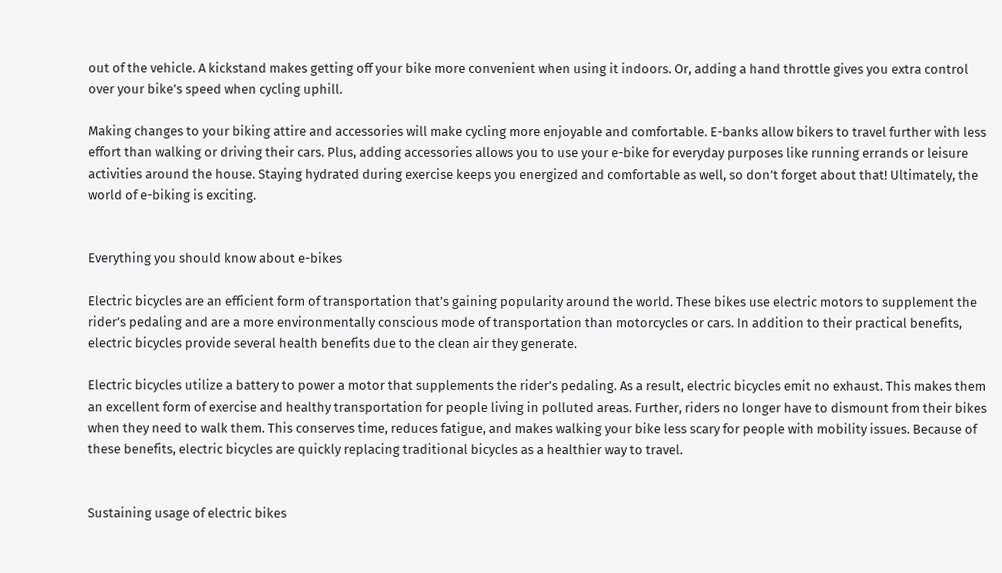out of the vehicle. A kickstand makes getting off your bike more convenient when using it indoors. Or, adding a hand throttle gives you extra control over your bike’s speed when cycling uphill.

Making changes to your biking attire and accessories will make cycling more enjoyable and comfortable. E-banks allow bikers to travel further with less effort than walking or driving their cars. Plus, adding accessories allows you to use your e-bike for everyday purposes like running errands or leisure activities around the house. Staying hydrated during exercise keeps you energized and comfortable as well, so don’t forget about that! Ultimately, the world of e-biking is exciting.


Everything you should know about e-bikes

Electric bicycles are an efficient form of transportation that’s gaining popularity around the world. These bikes use electric motors to supplement the rider’s pedaling and are a more environmentally conscious mode of transportation than motorcycles or cars. In addition to their practical benefits, electric bicycles provide several health benefits due to the clean air they generate.

Electric bicycles utilize a battery to power a motor that supplements the rider’s pedaling. As a result, electric bicycles emit no exhaust. This makes them an excellent form of exercise and healthy transportation for people living in polluted areas. Further, riders no longer have to dismount from their bikes when they need to walk them. This conserves time, reduces fatigue, and makes walking your bike less scary for people with mobility issues. Because of these benefits, electric bicycles are quickly replacing traditional bicycles as a healthier way to travel.


Sustaining usage of electric bikes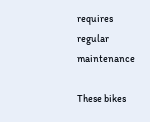requires regular maintenance

These bikes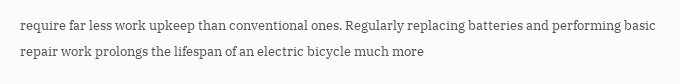require far less work upkeep than conventional ones. Regularly replacing batteries and performing basic repair work prolongs the lifespan of an electric bicycle much more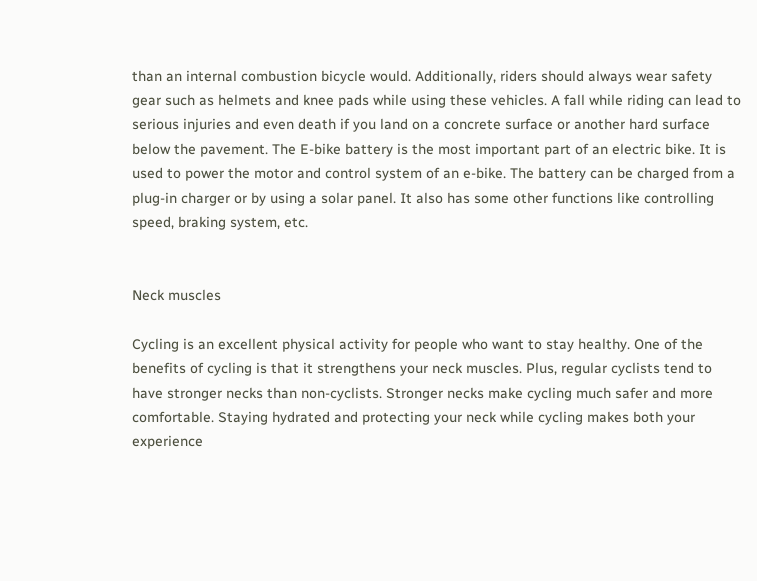than an internal combustion bicycle would. Additionally, riders should always wear safety gear such as helmets and knee pads while using these vehicles. A fall while riding can lead to serious injuries and even death if you land on a concrete surface or another hard surface below the pavement. The E-bike battery is the most important part of an electric bike. It is used to power the motor and control system of an e-bike. The battery can be charged from a plug-in charger or by using a solar panel. It also has some other functions like controlling speed, braking system, etc.


Neck muscles

Cycling is an excellent physical activity for people who want to stay healthy. One of the benefits of cycling is that it strengthens your neck muscles. Plus, regular cyclists tend to have stronger necks than non-cyclists. Stronger necks make cycling much safer and more comfortable. Staying hydrated and protecting your neck while cycling makes both your experience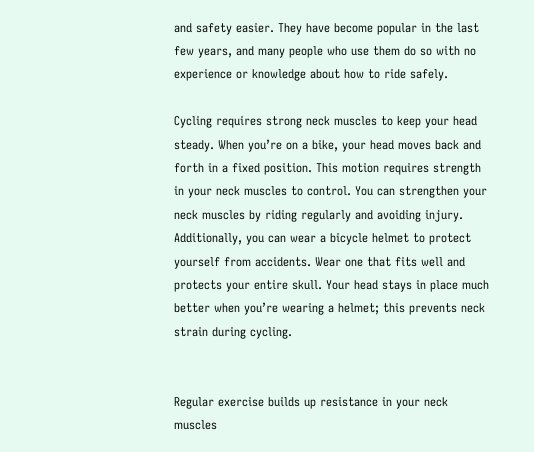and safety easier. They have become popular in the last few years, and many people who use them do so with no experience or knowledge about how to ride safely.

Cycling requires strong neck muscles to keep your head steady. When you’re on a bike, your head moves back and forth in a fixed position. This motion requires strength in your neck muscles to control. You can strengthen your neck muscles by riding regularly and avoiding injury. Additionally, you can wear a bicycle helmet to protect yourself from accidents. Wear one that fits well and protects your entire skull. Your head stays in place much better when you’re wearing a helmet; this prevents neck strain during cycling.


Regular exercise builds up resistance in your neck muscles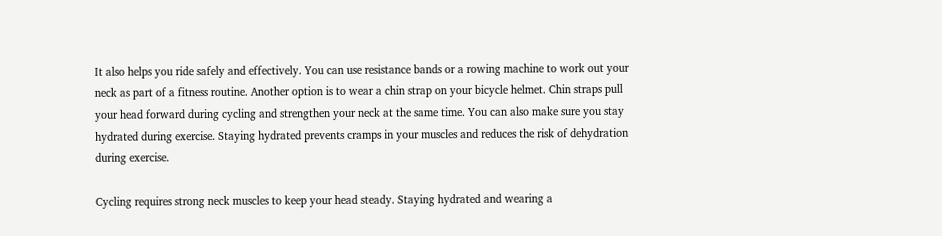It also helps you ride safely and effectively. You can use resistance bands or a rowing machine to work out your neck as part of a fitness routine. Another option is to wear a chin strap on your bicycle helmet. Chin straps pull your head forward during cycling and strengthen your neck at the same time. You can also make sure you stay hydrated during exercise. Staying hydrated prevents cramps in your muscles and reduces the risk of dehydration during exercise.

Cycling requires strong neck muscles to keep your head steady. Staying hydrated and wearing a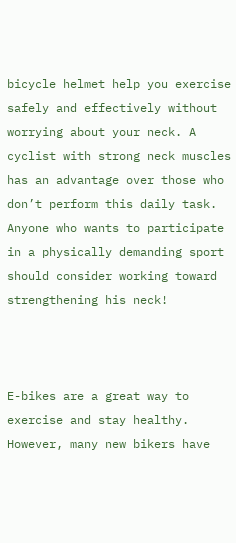bicycle helmet help you exercise safely and effectively without worrying about your neck. A cyclist with strong neck muscles has an advantage over those who don’t perform this daily task. Anyone who wants to participate in a physically demanding sport should consider working toward strengthening his neck!



E-bikes are a great way to exercise and stay healthy. However, many new bikers have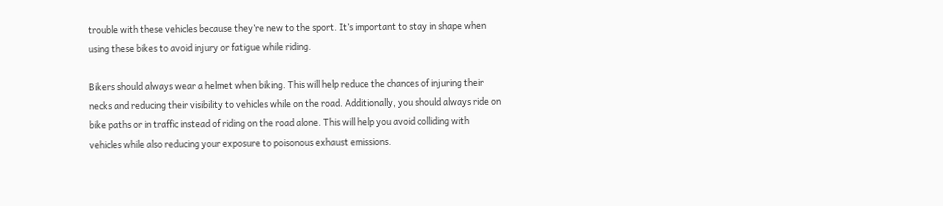trouble with these vehicles because they’re new to the sport. It’s important to stay in shape when using these bikes to avoid injury or fatigue while riding.

Bikers should always wear a helmet when biking. This will help reduce the chances of injuring their necks and reducing their visibility to vehicles while on the road. Additionally, you should always ride on bike paths or in traffic instead of riding on the road alone. This will help you avoid colliding with vehicles while also reducing your exposure to poisonous exhaust emissions.